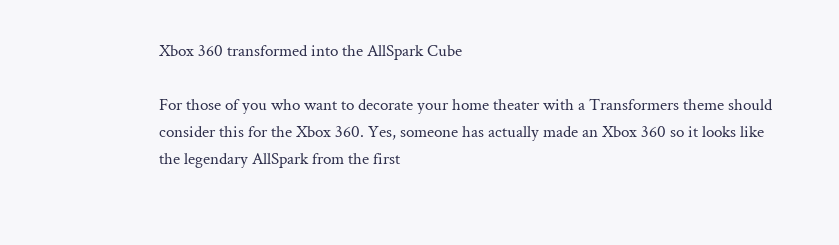Xbox 360 transformed into the AllSpark Cube

For those of you who want to decorate your home theater with a Transformers theme should consider this for the Xbox 360. Yes, someone has actually made an Xbox 360 so it looks like the legendary AllSpark from the first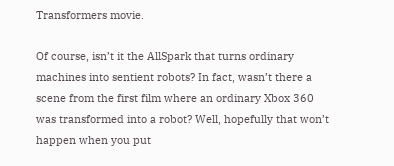Transformers movie.

Of course, isn’t it the AllSpark that turns ordinary machines into sentient robots? In fact, wasn’t there a scene from the first film where an ordinary Xbox 360 was transformed into a robot? Well, hopefully that won’t happen when you put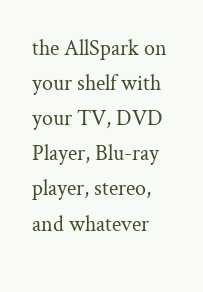the AllSpark on your shelf with your TV, DVD Player, Blu-ray player, stereo, and whatever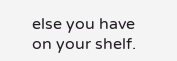else you have on your shelf.